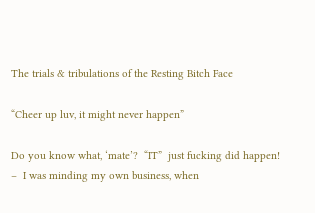The trials & tribulations of the Resting Bitch Face

“Cheer up luv, it might never happen”

Do you know what, ‘mate’?  “IT”  just fucking did happen!
–  I was minding my own business, when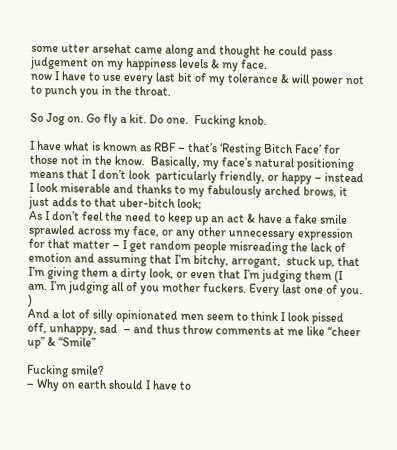some utter arsehat came along and thought he could pass judgement on my happiness levels & my face.
now I have to use every last bit of my tolerance & will power not to punch you in the throat.

So Jog on. Go fly a kit. Do one.  Fucking knob.

I have what is known as RBF – that’s ‘Resting Bitch Face’ for those not in the know.  Basically, my face’s natural positioning means that I don’t look  particularly friendly, or happy – instead I look miserable and thanks to my fabulously arched brows, it just adds to that uber-bitch look;
As I don’t feel the need to keep up an act & have a fake smile sprawled across my face, or any other unnecessary expression for that matter – I get random people misreading the lack of emotion and assuming that I’m bitchy, arrogant,  stuck up, that I’m giving them a dirty look, or even that I’m judging them (I am. I’m judging all of you mother fuckers. Every last one of you. )
And a lot of silly opinionated men seem to think I look pissed off, unhappy, sad  – and thus throw comments at me like “cheer up” & “Smile”

Fucking smile?
– Why on earth should I have to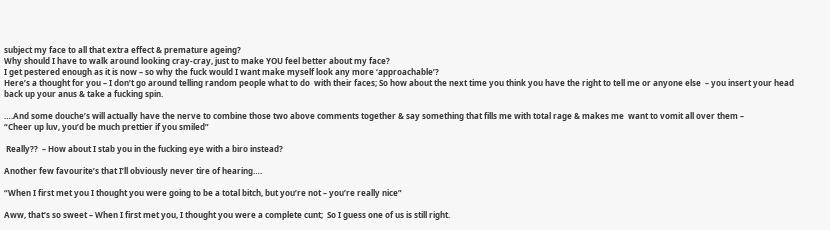subject my face to all that extra effect & premature ageing?
Why should I have to walk around looking cray-cray, just to make YOU feel better about my face?
I get pestered enough as it is now – so why the fuck would I want make myself look any more ‘approachable’?
Here’s a thought for you – I don’t go around telling random people what to do  with their faces; So how about the next time you think you have the right to tell me or anyone else  – you insert your head back up your anus & take a fucking spin.

….And some douche’s will actually have the nerve to combine those two above comments together & say something that fills me with total rage & makes me  want to vomit all over them –
“Cheer up luv, you’d be much prettier if you smiled”

 Really??  – How about I stab you in the fucking eye with a biro instead?

Another few favourite’s that I’ll obviously never tire of hearing….

“When I first met you I thought you were going to be a total bitch, but you’re not – you’re really nice”

Aww, that’s so sweet – When I first met you, I thought you were a complete cunt;  So I guess one of us is still right.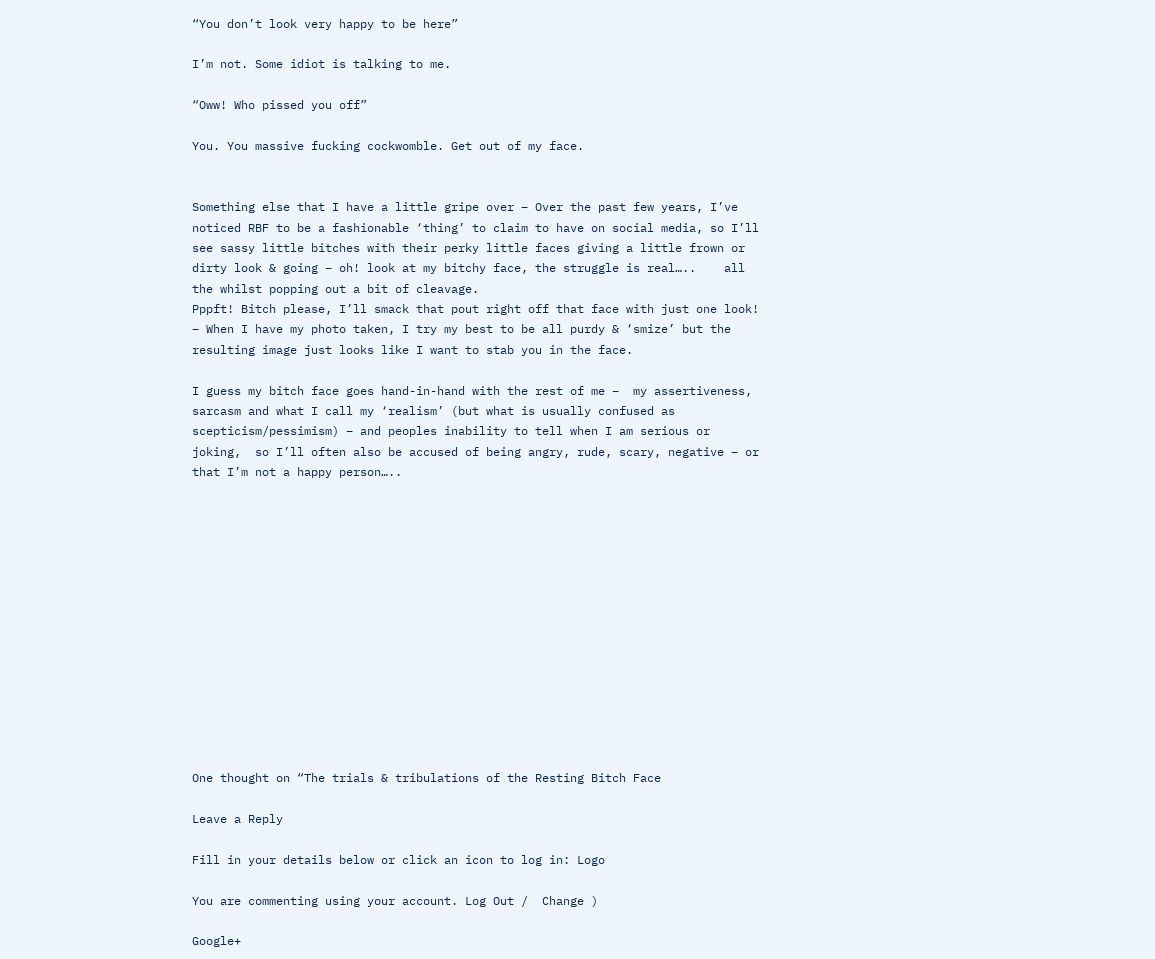“You don’t look very happy to be here”

I’m not. Some idiot is talking to me.

“Oww! Who pissed you off”

You. You massive fucking cockwomble. Get out of my face.


Something else that I have a little gripe over – Over the past few years, I’ve noticed RBF to be a fashionable ‘thing’ to claim to have on social media, so I’ll see sassy little bitches with their perky little faces giving a little frown or dirty look & going – oh! look at my bitchy face, the struggle is real…..    all the whilst popping out a bit of cleavage.
Pppft! Bitch please, I’ll smack that pout right off that face with just one look!  – When I have my photo taken, I try my best to be all purdy & ‘smize’ but the resulting image just looks like I want to stab you in the face.

I guess my bitch face goes hand-in-hand with the rest of me –  my assertiveness, sarcasm and what I call my ‘realism’ (but what is usually confused as scepticism/pessimism) – and peoples inability to tell when I am serious or joking,  so I’ll often also be accused of being angry, rude, scary, negative – or that I’m not a happy person…..














One thought on “The trials & tribulations of the Resting Bitch Face

Leave a Reply

Fill in your details below or click an icon to log in: Logo

You are commenting using your account. Log Out /  Change )

Google+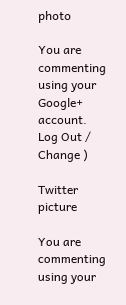photo

You are commenting using your Google+ account. Log Out /  Change )

Twitter picture

You are commenting using your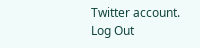Twitter account. Log Out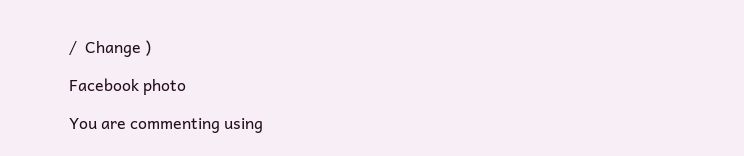/  Change )

Facebook photo

You are commenting using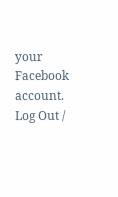your Facebook account. Log Out /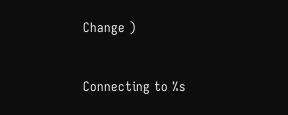Change )


Connecting to %s